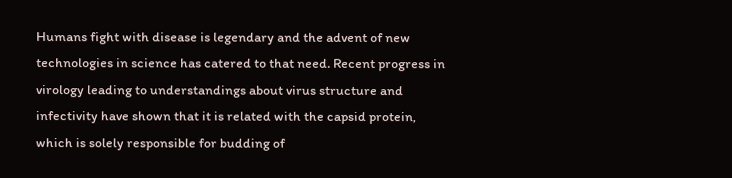Humans fight with disease is legendary and the advent of new technologies in science has catered to that need. Recent progress in virology leading to understandings about virus structure and infectivity have shown that it is related with the capsid protein, which is solely responsible for budding of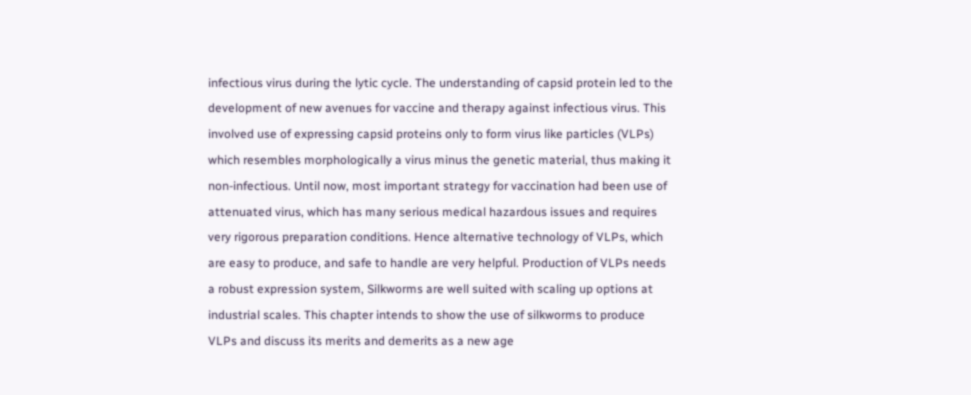infectious virus during the lytic cycle. The understanding of capsid protein led to the development of new avenues for vaccine and therapy against infectious virus. This involved use of expressing capsid proteins only to form virus like particles (VLPs) which resembles morphologically a virus minus the genetic material, thus making it non-infectious. Until now, most important strategy for vaccination had been use of attenuated virus, which has many serious medical hazardous issues and requires very rigorous preparation conditions. Hence alternative technology of VLPs, which are easy to produce, and safe to handle are very helpful. Production of VLPs needs a robust expression system, Silkworms are well suited with scaling up options at industrial scales. This chapter intends to show the use of silkworms to produce VLPs and discuss its merits and demerits as a new age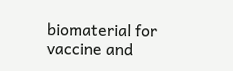biomaterial for vaccine and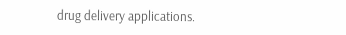drug delivery applications.